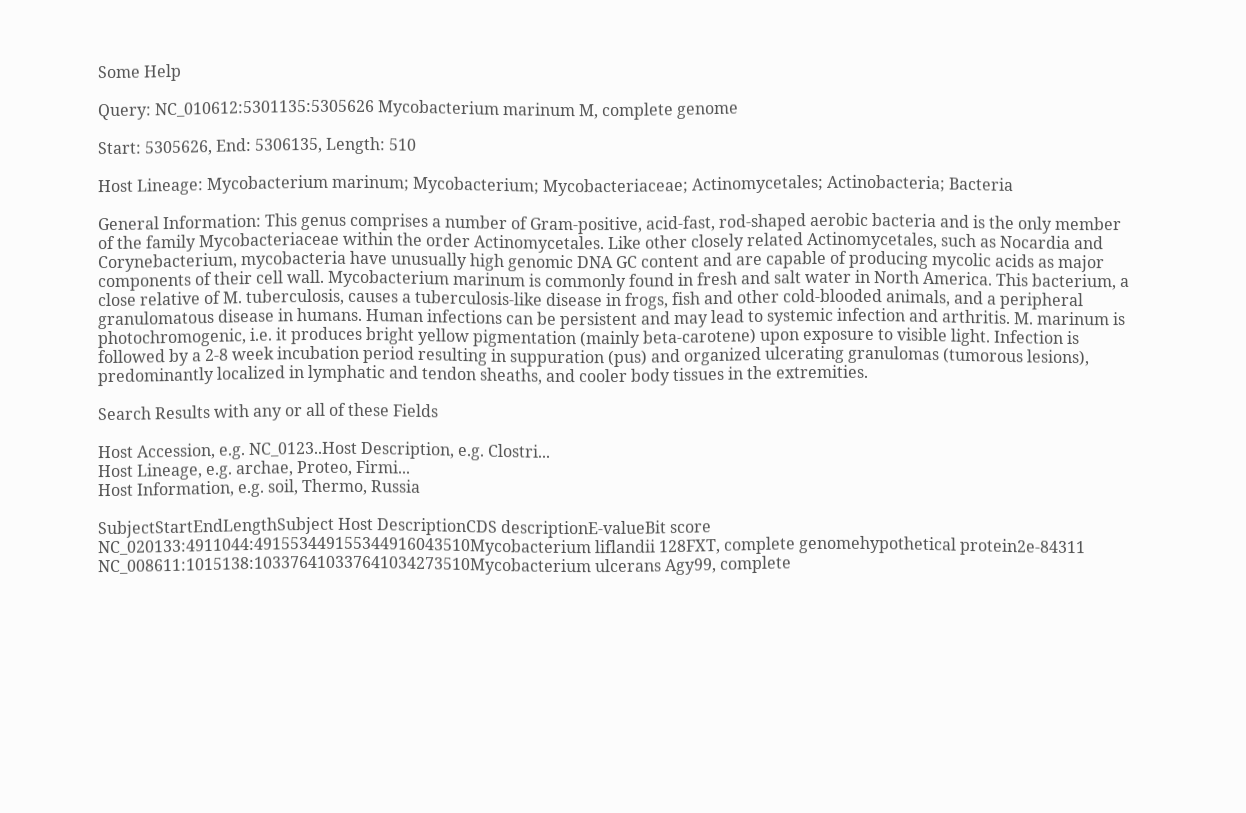Some Help

Query: NC_010612:5301135:5305626 Mycobacterium marinum M, complete genome

Start: 5305626, End: 5306135, Length: 510

Host Lineage: Mycobacterium marinum; Mycobacterium; Mycobacteriaceae; Actinomycetales; Actinobacteria; Bacteria

General Information: This genus comprises a number of Gram-positive, acid-fast, rod-shaped aerobic bacteria and is the only member of the family Mycobacteriaceae within the order Actinomycetales. Like other closely related Actinomycetales, such as Nocardia and Corynebacterium, mycobacteria have unusually high genomic DNA GC content and are capable of producing mycolic acids as major components of their cell wall. Mycobacterium marinum is commonly found in fresh and salt water in North America. This bacterium, a close relative of M. tuberculosis, causes a tuberculosis-like disease in frogs, fish and other cold-blooded animals, and a peripheral granulomatous disease in humans. Human infections can be persistent and may lead to systemic infection and arthritis. M. marinum is photochromogenic, i.e. it produces bright yellow pigmentation (mainly beta-carotene) upon exposure to visible light. Infection is followed by a 2-8 week incubation period resulting in suppuration (pus) and organized ulcerating granulomas (tumorous lesions), predominantly localized in lymphatic and tendon sheaths, and cooler body tissues in the extremities.

Search Results with any or all of these Fields

Host Accession, e.g. NC_0123..Host Description, e.g. Clostri...
Host Lineage, e.g. archae, Proteo, Firmi...
Host Information, e.g. soil, Thermo, Russia

SubjectStartEndLengthSubject Host DescriptionCDS descriptionE-valueBit score
NC_020133:4911044:491553449155344916043510Mycobacterium liflandii 128FXT, complete genomehypothetical protein2e-84311
NC_008611:1015138:103376410337641034273510Mycobacterium ulcerans Agy99, complete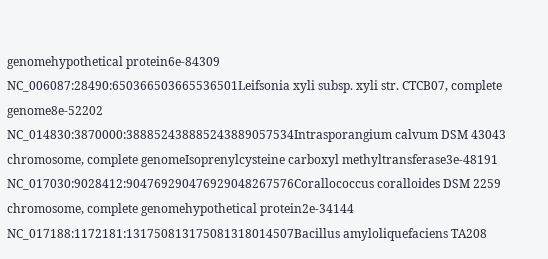genomehypothetical protein6e-84309
NC_006087:28490:650366503665536501Leifsonia xyli subsp. xyli str. CTCB07, complete genome8e-52202
NC_014830:3870000:388852438885243889057534Intrasporangium calvum DSM 43043 chromosome, complete genomeIsoprenylcysteine carboxyl methyltransferase3e-48191
NC_017030:9028412:904769290476929048267576Corallococcus coralloides DSM 2259 chromosome, complete genomehypothetical protein2e-34144
NC_017188:1172181:131750813175081318014507Bacillus amyloliquefaciens TA208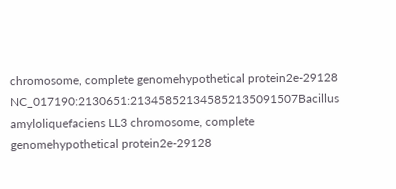chromosome, complete genomehypothetical protein2e-29128
NC_017190:2130651:213458521345852135091507Bacillus amyloliquefaciens LL3 chromosome, complete genomehypothetical protein2e-29128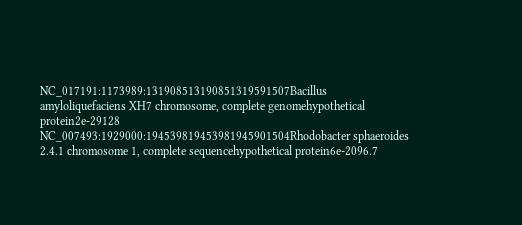NC_017191:1173989:131908513190851319591507Bacillus amyloliquefaciens XH7 chromosome, complete genomehypothetical protein2e-29128
NC_007493:1929000:194539819453981945901504Rhodobacter sphaeroides 2.4.1 chromosome 1, complete sequencehypothetical protein6e-2096.7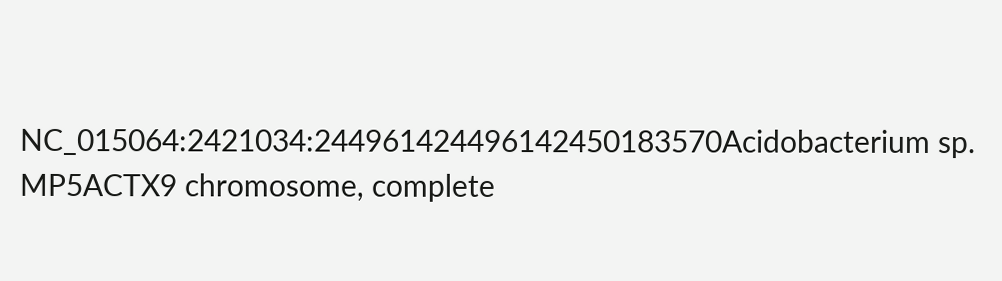NC_015064:2421034:244961424496142450183570Acidobacterium sp. MP5ACTX9 chromosome, complete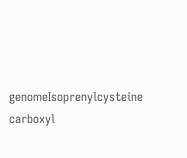genomeIsoprenylcysteine carboxyl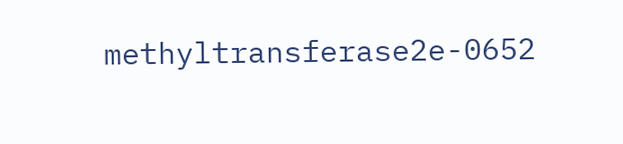methyltransferase2e-0652